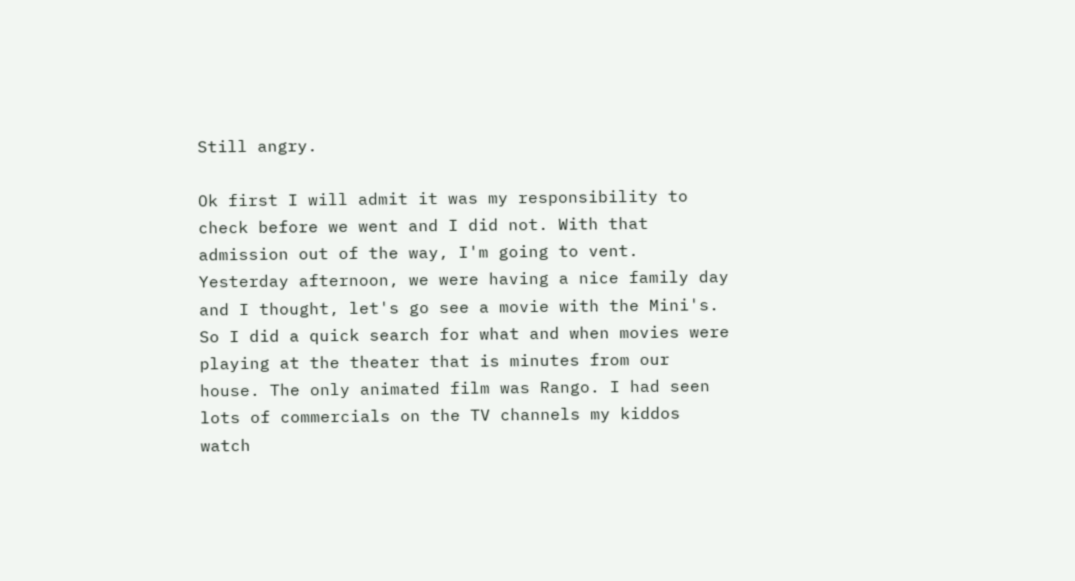Still angry.

Ok first I will admit it was my responsibility to check before we went and I did not. With that admission out of the way, I'm going to vent. Yesterday afternoon, we were having a nice family day and I thought, let's go see a movie with the Mini's. So I did a quick search for what and when movies were playing at the theater that is minutes from our house. The only animated film was Rango. I had seen lots of commercials on the TV channels my kiddos watch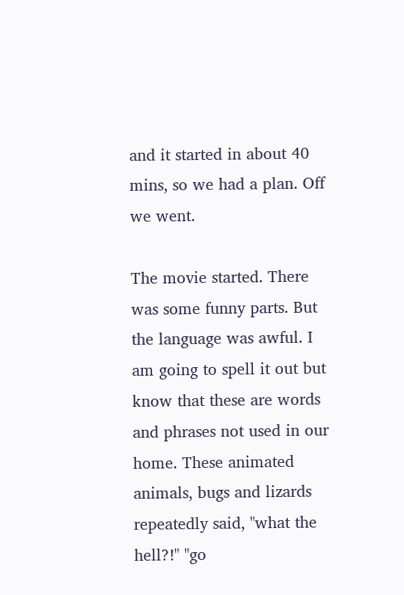and it started in about 40 mins, so we had a plan. Off we went.

The movie started. There was some funny parts. But the language was awful. I am going to spell it out but know that these are words and phrases not used in our home. These animated animals, bugs and lizards repeatedly said, "what the hell?!" "go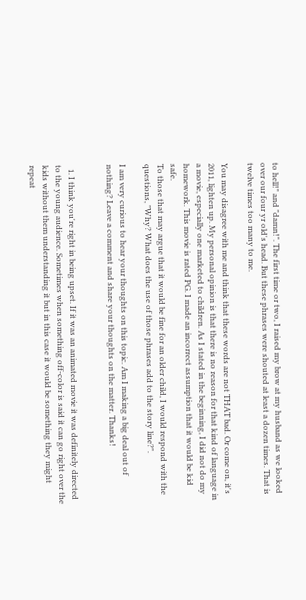to hell!" and "damn!". The first time or two, I raised my brow at my husband as we looked over our four yr old's head. But these phrases were shouted at least a dozen times. That is twelve times too many to me.

You may disagree with me and think that these words are not THAT bad. Or come on, it's 2011, lighten up. My personal opinion is that there is no reason for that kind of language in a movie, especially one marketed to children. As I stated in the beginning, I did not do my homework. This movie is rated PG. I made an incorrect assumption that it would be kid safe.
To those that may argue that it would be fine for an older child, I would respond with the questions, "Why? What does the use of those phrases add to the story line?".

I am very curious to hear your thoughts on this topic. Am I making a big deal out of nothing? Leave a comment and share your thoughts on the matter. Thanks!


  1. I think you're right in being upset. If it was an animated movie it was definitely directed to the young audience. Sometimes when something off-color is said it can go right over the kids without them understanding it but in this case it would be something they might repeat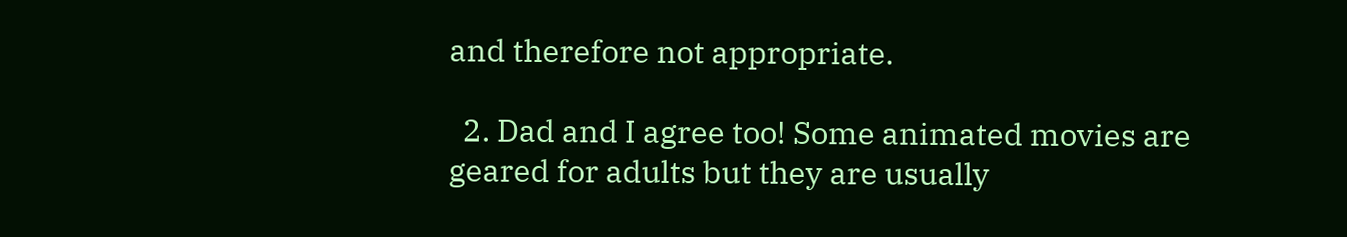and therefore not appropriate.

  2. Dad and I agree too! Some animated movies are geared for adults but they are usually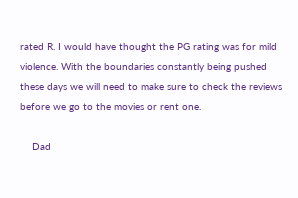rated R. I would have thought the PG rating was for mild violence. With the boundaries constantly being pushed these days we will need to make sure to check the reviews before we go to the movies or rent one.

    Dad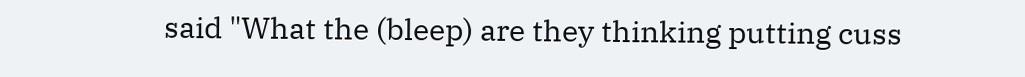said "What the (bleep) are they thinking putting cuss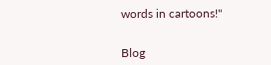words in cartoons!"


Blog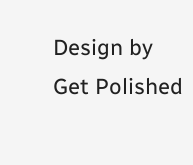Design by Get Polished